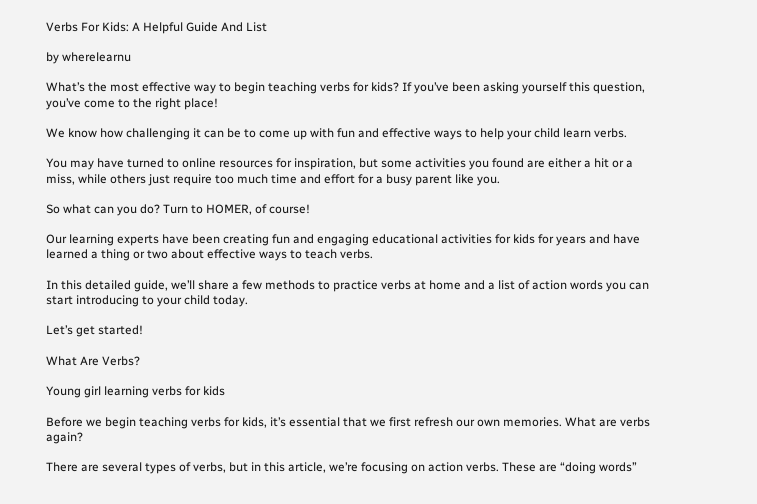Verbs For Kids: A Helpful Guide And List

by wherelearnu

What’s the most effective way to begin teaching verbs for kids? If you’ve been asking yourself this question, you’ve come to the right place!

We know how challenging it can be to come up with fun and effective ways to help your child learn verbs.

You may have turned to online resources for inspiration, but some activities you found are either a hit or a miss, while others just require too much time and effort for a busy parent like you.

So what can you do? Turn to HOMER, of course!

Our learning experts have been creating fun and engaging educational activities for kids for years and have learned a thing or two about effective ways to teach verbs.

In this detailed guide, we’ll share a few methods to practice verbs at home and a list of action words you can start introducing to your child today.

Let’s get started!

What Are Verbs?

Young girl learning verbs for kids

Before we begin teaching verbs for kids, it’s essential that we first refresh our own memories. What are verbs again?

There are several types of verbs, but in this article, we’re focusing on action verbs. These are “doing words”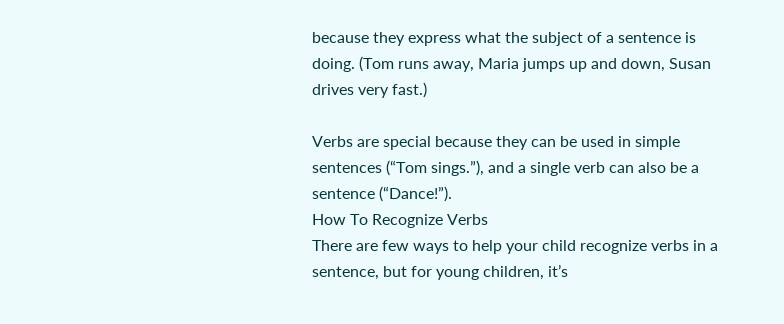because they express what the subject of a sentence is doing. (Tom runs away, Maria jumps up and down, Susan drives very fast.)

Verbs are special because they can be used in simple sentences (“Tom sings.”), and a single verb can also be a sentence (“Dance!”).
How To Recognize Verbs
There are few ways to help your child recognize verbs in a sentence, but for young children, it’s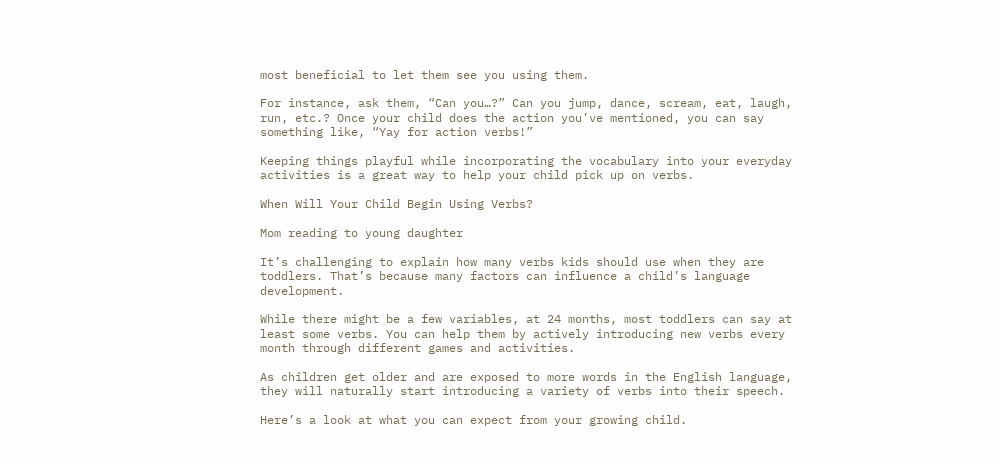most beneficial to let them see you using them.

For instance, ask them, “Can you…?” Can you jump, dance, scream, eat, laugh, run, etc.? Once your child does the action you’ve mentioned, you can say something like, “Yay for action verbs!”

Keeping things playful while incorporating the vocabulary into your everyday activities is a great way to help your child pick up on verbs.

When Will Your Child Begin Using Verbs?

Mom reading to young daughter

It’s challenging to explain how many verbs kids should use when they are toddlers. That’s because many factors can influence a child’s language development.

While there might be a few variables, at 24 months, most toddlers can say at least some verbs. You can help them by actively introducing new verbs every month through different games and activities.

As children get older and are exposed to more words in the English language, they will naturally start introducing a variety of verbs into their speech.

Here’s a look at what you can expect from your growing child.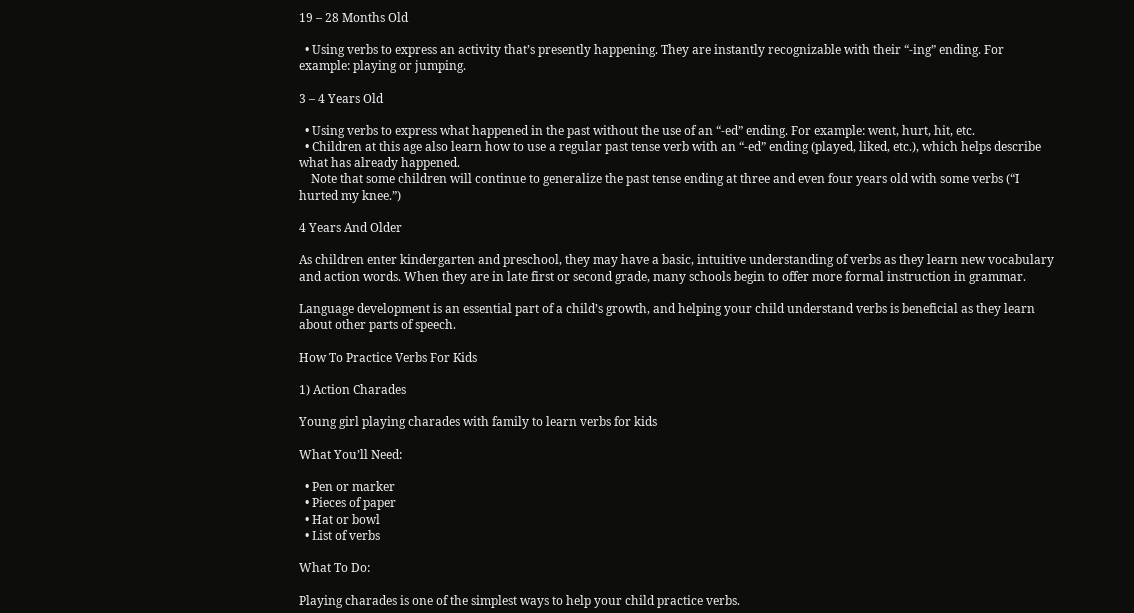19 – 28 Months Old

  • Using verbs to express an activity that’s presently happening. They are instantly recognizable with their “-ing” ending. For example: playing or jumping.

3 – 4 Years Old

  • Using verbs to express what happened in the past without the use of an “-ed” ending. For example: went, hurt, hit, etc.
  • Children at this age also learn how to use a regular past tense verb with an “-ed” ending (played, liked, etc.), which helps describe what has already happened.
    Note that some children will continue to generalize the past tense ending at three and even four years old with some verbs (“I hurted my knee.”)

4 Years And Older

As children enter kindergarten and preschool, they may have a basic, intuitive understanding of verbs as they learn new vocabulary and action words. When they are in late first or second grade, many schools begin to offer more formal instruction in grammar.

Language development is an essential part of a child’s growth, and helping your child understand verbs is beneficial as they learn about other parts of speech.

How To Practice Verbs For Kids

1) Action Charades

Young girl playing charades with family to learn verbs for kids

What You’ll Need:

  • Pen or marker
  • Pieces of paper
  • Hat or bowl
  • List of verbs

What To Do:

Playing charades is one of the simplest ways to help your child practice verbs.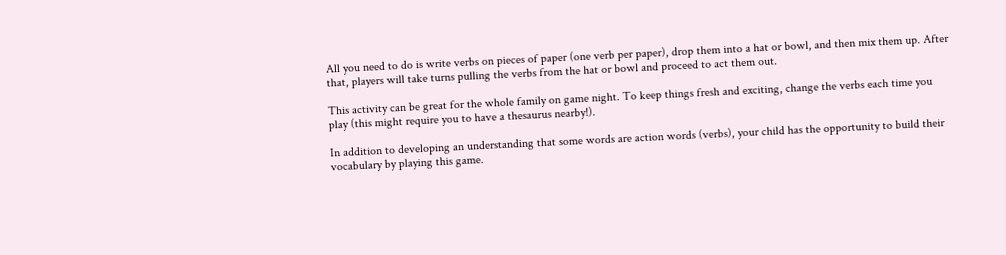All you need to do is write verbs on pieces of paper (one verb per paper), drop them into a hat or bowl, and then mix them up. After that, players will take turns pulling the verbs from the hat or bowl and proceed to act them out.

This activity can be great for the whole family on game night. To keep things fresh and exciting, change the verbs each time you play (this might require you to have a thesaurus nearby!).

In addition to developing an understanding that some words are action words (verbs), your child has the opportunity to build their vocabulary by playing this game.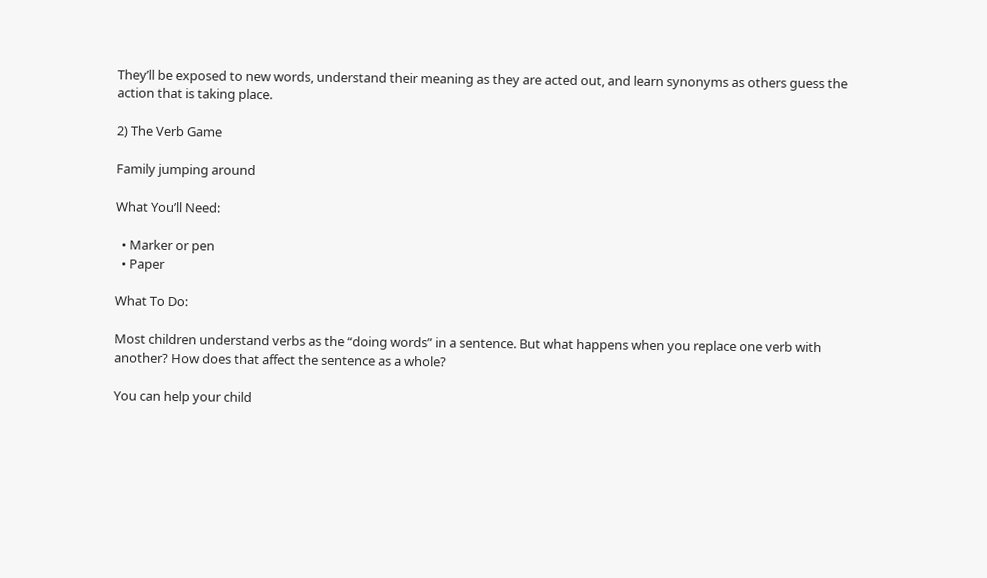They’ll be exposed to new words, understand their meaning as they are acted out, and learn synonyms as others guess the action that is taking place.

2) The Verb Game

Family jumping around

What You’ll Need:

  • Marker or pen
  • Paper

What To Do:

Most children understand verbs as the “doing words” in a sentence. But what happens when you replace one verb with another? How does that affect the sentence as a whole?

You can help your child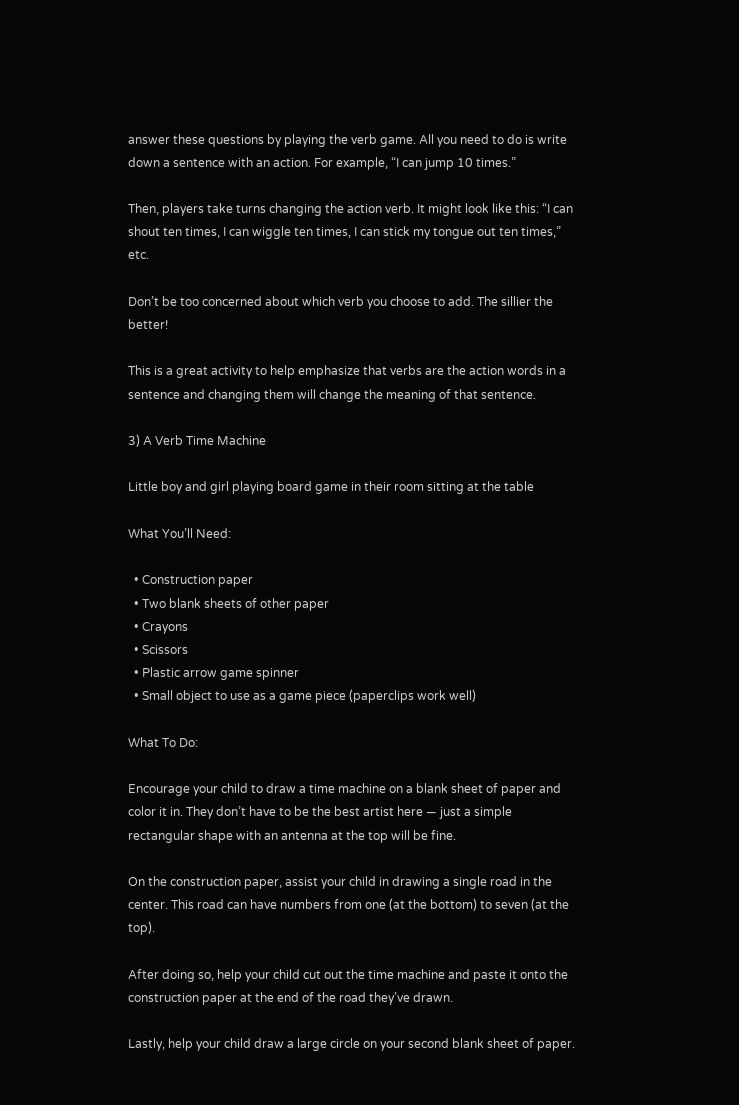answer these questions by playing the verb game. All you need to do is write down a sentence with an action. For example, “I can jump 10 times.”

Then, players take turns changing the action verb. It might look like this: “I can shout ten times, I can wiggle ten times, I can stick my tongue out ten times,” etc.

Don’t be too concerned about which verb you choose to add. The sillier the better!

This is a great activity to help emphasize that verbs are the action words in a sentence and changing them will change the meaning of that sentence.

3) A Verb Time Machine

Little boy and girl playing board game in their room sitting at the table

What You’ll Need:

  • Construction paper
  • Two blank sheets of other paper
  • Crayons
  • Scissors
  • Plastic arrow game spinner
  • Small object to use as a game piece (paperclips work well)

What To Do:

Encourage your child to draw a time machine on a blank sheet of paper and color it in. They don’t have to be the best artist here — just a simple rectangular shape with an antenna at the top will be fine.

On the construction paper, assist your child in drawing a single road in the center. This road can have numbers from one (at the bottom) to seven (at the top).

After doing so, help your child cut out the time machine and paste it onto the construction paper at the end of the road they’ve drawn.

Lastly, help your child draw a large circle on your second blank sheet of paper.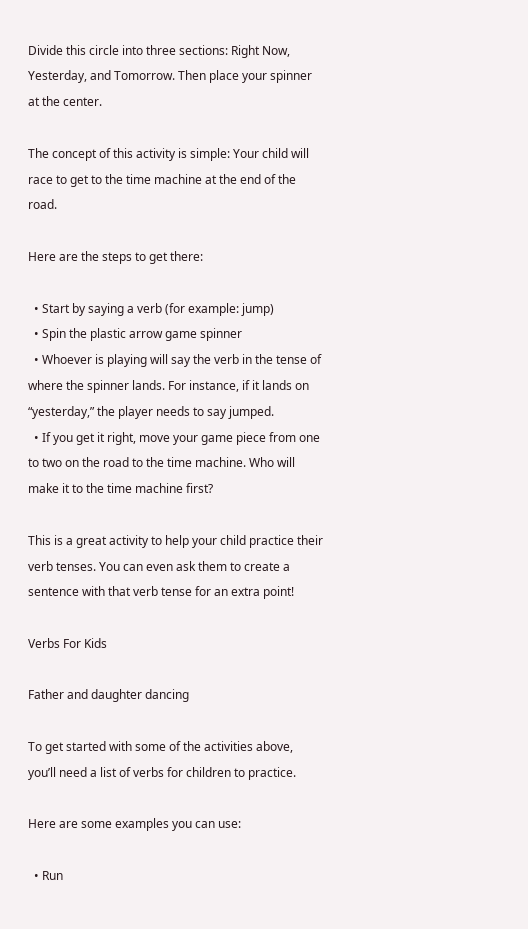Divide this circle into three sections: Right Now, Yesterday, and Tomorrow. Then place your spinner at the center.

The concept of this activity is simple: Your child will race to get to the time machine at the end of the road.

Here are the steps to get there:

  • Start by saying a verb (for example: jump)
  • Spin the plastic arrow game spinner
  • Whoever is playing will say the verb in the tense of where the spinner lands. For instance, if it lands on “yesterday,” the player needs to say jumped.
  • If you get it right, move your game piece from one to two on the road to the time machine. Who will make it to the time machine first?

This is a great activity to help your child practice their verb tenses. You can even ask them to create a sentence with that verb tense for an extra point!

Verbs For Kids

Father and daughter dancing

To get started with some of the activities above, you’ll need a list of verbs for children to practice.

Here are some examples you can use:

  • Run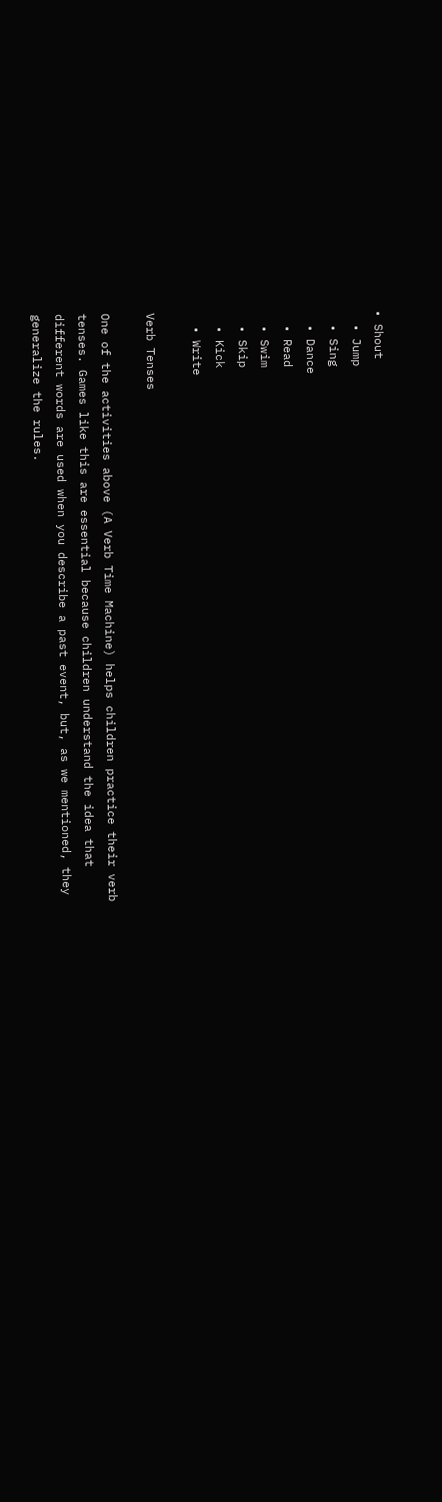• Shout
  • Jump
  • Sing
  • Dance
  • Read
  • Swim
  • Skip
  • Kick
  • Write

Verb Tenses

One of the activities above (A Verb Time Machine) helps children practice their verb tenses. Games like this are essential because children understand the idea that different words are used when you describe a past event, but, as we mentioned, they generalize the rules.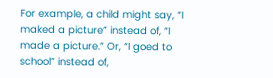For example, a child might say, “I maked a picture” instead of, “I made a picture.” Or, “I goed to school” instead of,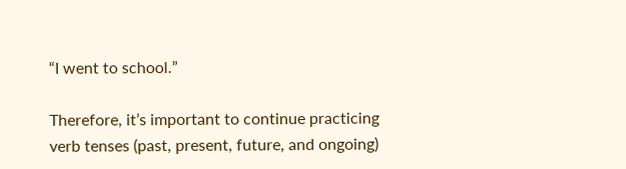“I went to school.”

Therefore, it’s important to continue practicing verb tenses (past, present, future, and ongoing)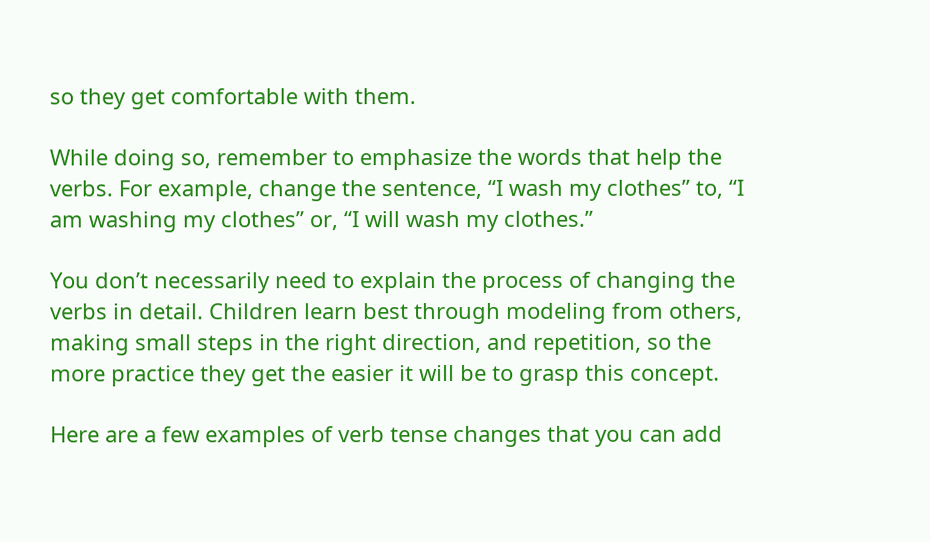so they get comfortable with them.

While doing so, remember to emphasize the words that help the verbs. For example, change the sentence, “I wash my clothes” to, “I am washing my clothes” or, “I will wash my clothes.”

You don’t necessarily need to explain the process of changing the verbs in detail. Children learn best through modeling from others, making small steps in the right direction, and repetition, so the more practice they get the easier it will be to grasp this concept.

Here are a few examples of verb tense changes that you can add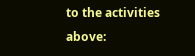to the activities above: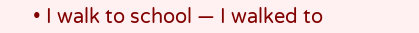• I walk to school — I walked to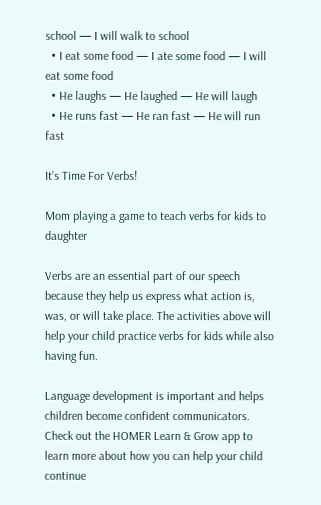school — I will walk to school
  • I eat some food — I ate some food — I will eat some food
  • He laughs — He laughed — He will laugh
  • He runs fast — He ran fast — He will run fast

It’s Time For Verbs!

Mom playing a game to teach verbs for kids to daughter

Verbs are an essential part of our speech because they help us express what action is, was, or will take place. The activities above will help your child practice verbs for kids while also having fun.

Language development is important and helps children become confident communicators. Check out the HOMER Learn & Grow app to learn more about how you can help your child continue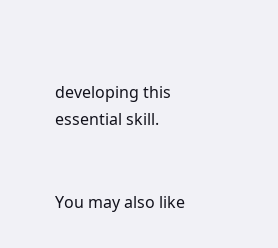developing this essential skill.


You may also like